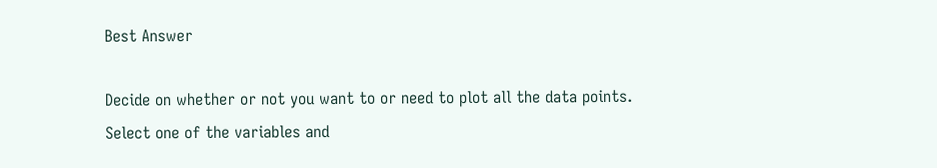Best Answer

Decide on whether or not you want to or need to plot all the data points. Select one of the variables and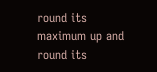round its maximum up and round its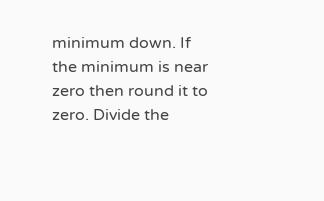minimum down. If the minimum is near zero then round it to zero. Divide the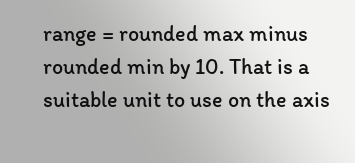range = rounded max minus rounded min by 10. That is a suitable unit to use on the axis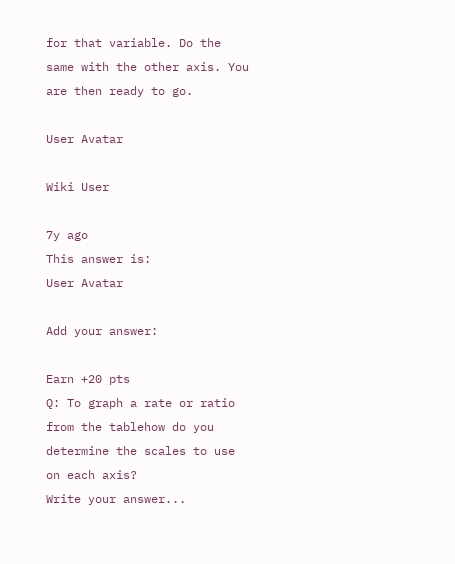for that variable. Do the same with the other axis. You are then ready to go.

User Avatar

Wiki User

7y ago
This answer is:
User Avatar

Add your answer:

Earn +20 pts
Q: To graph a rate or ratio from the tablehow do you determine the scales to use on each axis?
Write your answer...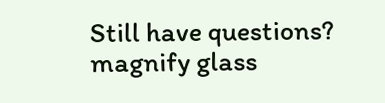Still have questions?
magnify glass